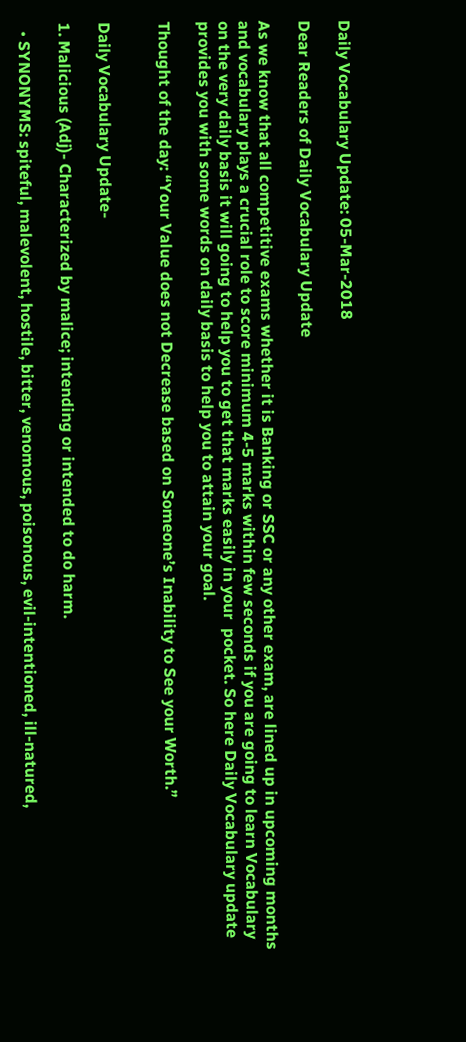Daily Vocabulary Update: 05-Mar-2018

Dear Readers of Daily Vocabulary Update

As we know that all competitive exams whether it is Banking or SSC or any other exam, are lined up in upcoming months and vocabulary plays a crucial role to score minimum 4-5 marks within few seconds if you are going to learn Vocabulary on the very daily basis it will going to help you to get that marks easily in your  pocket. So here Daily Vocabulary update provides you with some words on daily basis to help you to attain your goal.

Thought of the day: “Your Value does not Decrease based on Someone’s Inability to See your Worth.”


Daily Vocabulary Update-

1. Malicious (Adj)- Characterized by malice; intending or intended to do harm.

  • SYNONYMS: spiteful, malevolent, hostile, bitter, venomous, poisonous, evil-intentioned, ill-natured,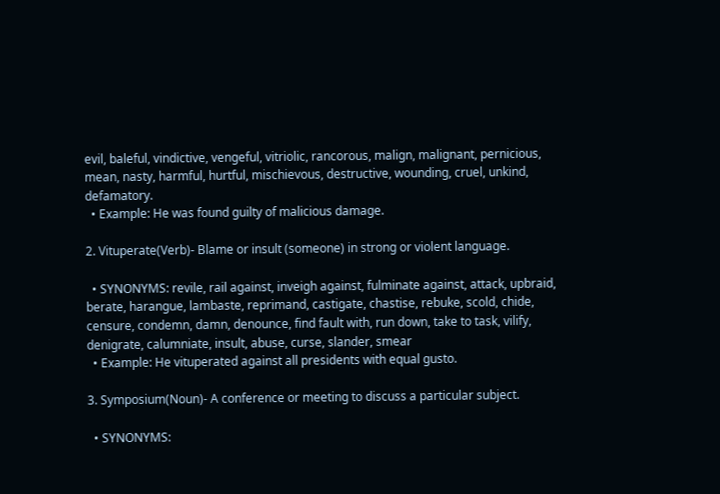evil, baleful, vindictive, vengeful, vitriolic, rancorous, malign, malignant, pernicious, mean, nasty, harmful, hurtful, mischievous, destructive, wounding, cruel, unkind, defamatory.
  • Example: He was found guilty of malicious damage.

2. Vituperate(Verb)- Blame or insult (someone) in strong or violent language.

  • SYNONYMS: revile, rail against, inveigh against, fulminate against, attack, upbraid, berate, harangue, lambaste, reprimand, castigate, chastise, rebuke, scold, chide, censure, condemn, damn, denounce, find fault with, run down, take to task, vilify, denigrate, calumniate, insult, abuse, curse, slander, smear
  • Example: He vituperated against all presidents with equal gusto.

3. Symposium(Noun)- A conference or meeting to discuss a particular subject.

  • SYNONYMS: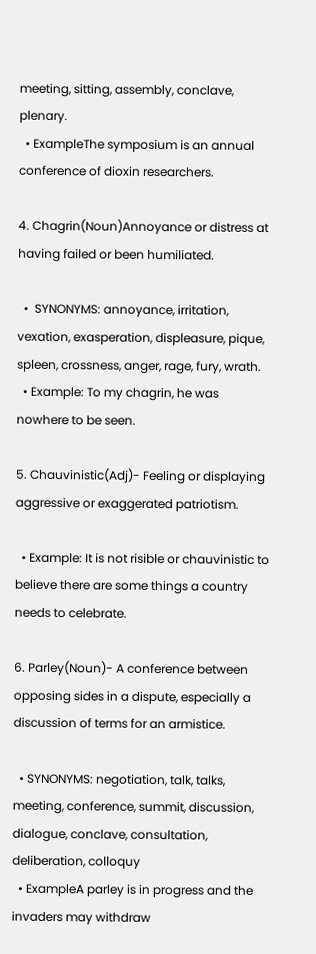meeting, sitting, assembly, conclave, plenary.
  • ExampleThe symposium is an annual conference of dioxin researchers.

4. Chagrin(Noun)Annoyance or distress at having failed or been humiliated.

  •  SYNONYMS: annoyance, irritation, vexation, exasperation, displeasure, pique, spleen, crossness, anger, rage, fury, wrath.
  • Example: To my chagrin, he was nowhere to be seen.

5. Chauvinistic(Adj)- Feeling or displaying aggressive or exaggerated patriotism.

  • Example: It is not risible or chauvinistic to believe there are some things a country needs to celebrate.

6. Parley(Noun)- A conference between opposing sides in a dispute, especially a discussion of terms for an armistice.

  • SYNONYMS: negotiation, talk, talks, meeting, conference, summit, discussion, dialogue, conclave, consultation, deliberation, colloquy
  • ExampleA parley is in progress and the invaders may withdraw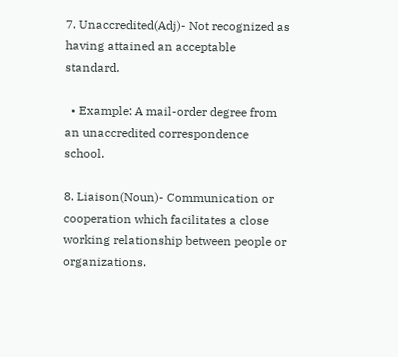7. Unaccredited(Adj)- Not recognized as having attained an acceptable standard.

  • Example: A mail-order degree from an unaccredited correspondence school.

8. Liaison(Noun)- Communication or cooperation which facilitates a close working relationship between people or organizations.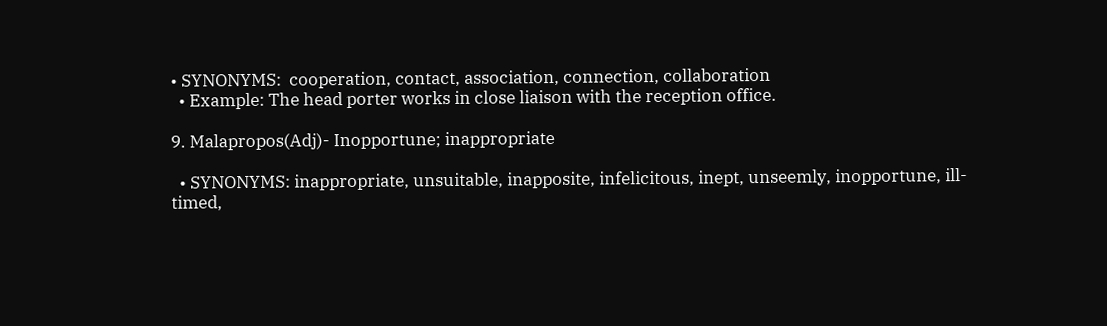• SYNONYMS:  cooperation, contact, association, connection, collaboration
  • Example: The head porter works in close liaison with the reception office.

9. Malapropos(Adj)- Inopportune; inappropriate

  • SYNONYMS: inappropriate, unsuitable, inapposite, infelicitous, inept, unseemly, inopportune, ill-timed,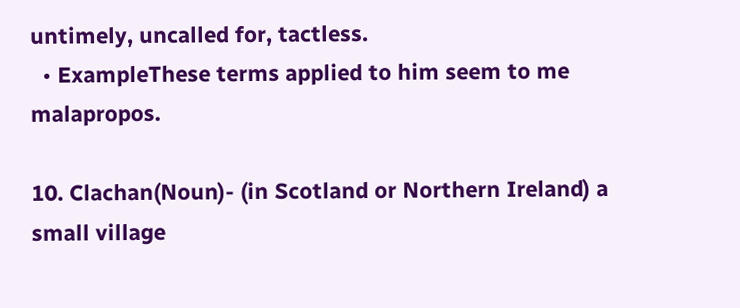untimely, uncalled for, tactless.
  • ExampleThese terms applied to him seem to me malapropos.

10. Clachan(Noun)- (in Scotland or Northern Ireland) a small village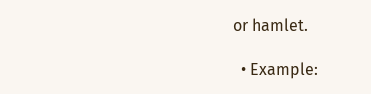or hamlet.

  • Example: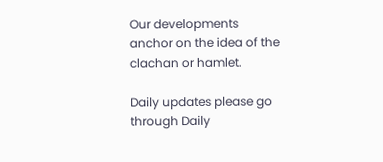Our developments anchor on the idea of the clachan or hamlet.

Daily updates please go through Daily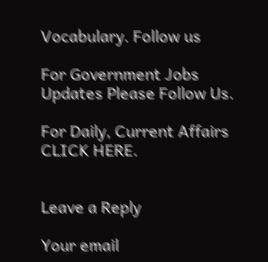Vocabulary. Follow us

For Government Jobs Updates Please Follow Us.

For Daily, Current Affairs CLICK HERE.


Leave a Reply

Your email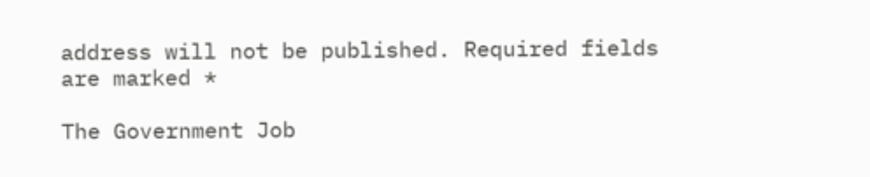address will not be published. Required fields are marked *

The Government Job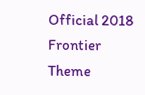Official 2018 Frontier Theme